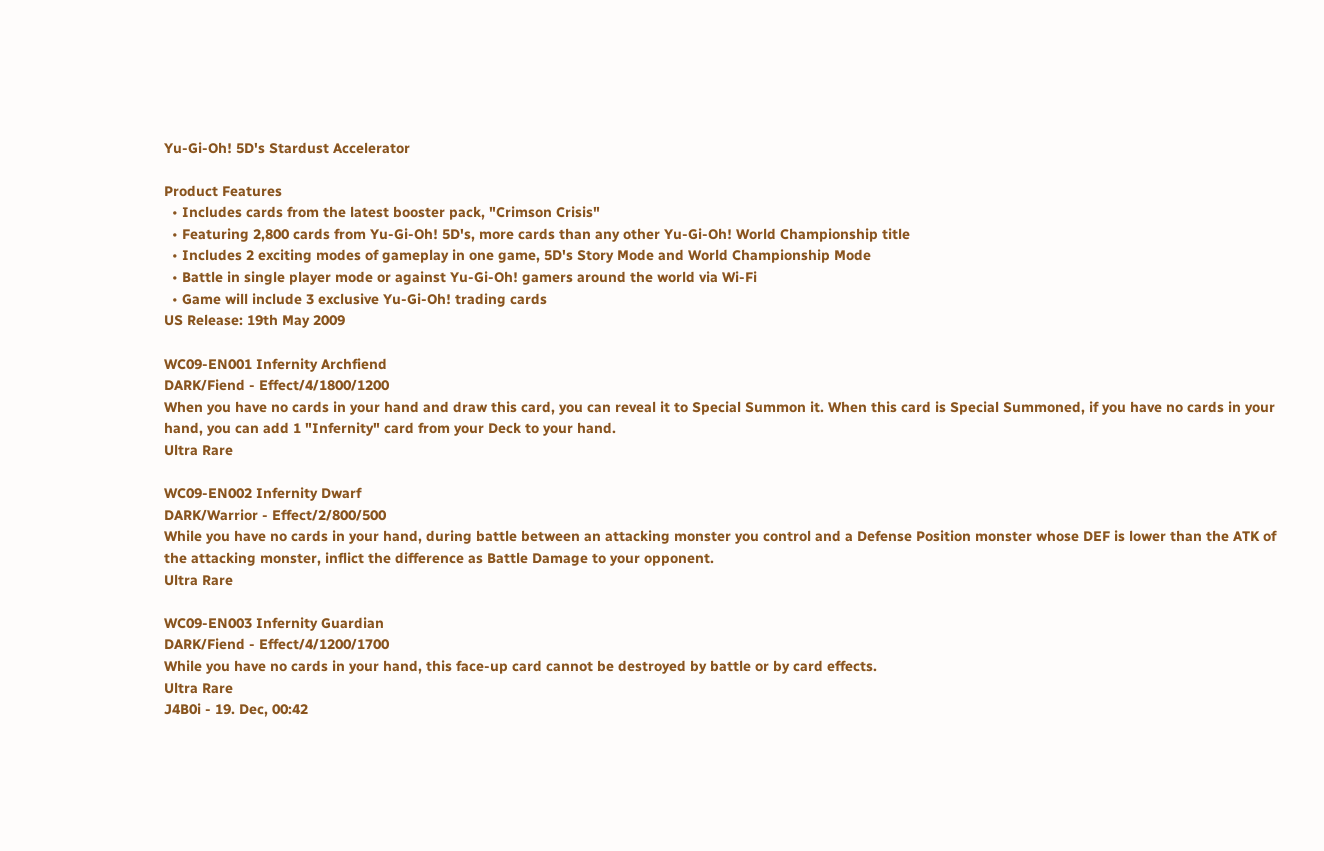Yu-Gi-Oh! 5D's Stardust Accelerator

Product Features
  • Includes cards from the latest booster pack, "Crimson Crisis"
  • Featuring 2,800 cards from Yu-Gi-Oh! 5D's, more cards than any other Yu-Gi-Oh! World Championship title
  • Includes 2 exciting modes of gameplay in one game, 5D's Story Mode and World Championship Mode
  • Battle in single player mode or against Yu-Gi-Oh! gamers around the world via Wi-Fi
  • Game will include 3 exclusive Yu-Gi-Oh! trading cards
US Release: 19th May 2009

WC09-EN001 Infernity Archfiend
DARK/Fiend - Effect/4/1800/1200
When you have no cards in your hand and draw this card, you can reveal it to Special Summon it. When this card is Special Summoned, if you have no cards in your hand, you can add 1 "Infernity" card from your Deck to your hand.
Ultra Rare

WC09-EN002 Infernity Dwarf
DARK/Warrior - Effect/2/800/500
While you have no cards in your hand, during battle between an attacking monster you control and a Defense Position monster whose DEF is lower than the ATK of the attacking monster, inflict the difference as Battle Damage to your opponent.
Ultra Rare

WC09-EN003 Infernity Guardian
DARK/Fiend - Effect/4/1200/1700
While you have no cards in your hand, this face-up card cannot be destroyed by battle or by card effects.
Ultra Rare
J4B0i - 19. Dec, 00:42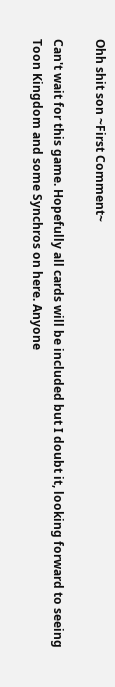Ohh shit son ~First Comment~

Can't wait for this game. Hopefully all cards will be included but I doubt it, looking forward to seeing Toon Kingdom and some Synchros on here. Anyone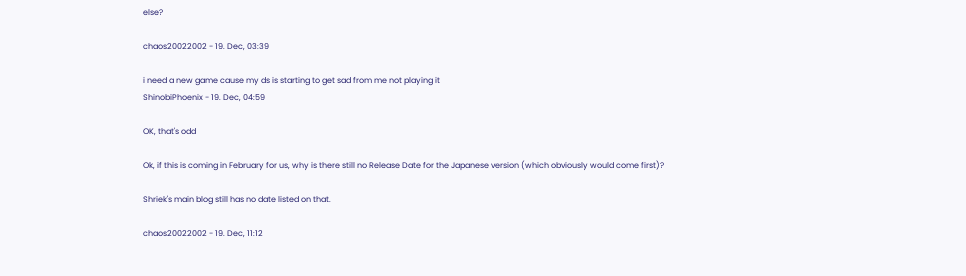else?

chaos20022002 - 19. Dec, 03:39

i need a new game cause my ds is starting to get sad from me not playing it
ShinobiPhoenix - 19. Dec, 04:59

OK, that's odd

Ok, if this is coming in February for us, why is there still no Release Date for the Japanese version (which obviously would come first)?

Shriek's main blog still has no date listed on that.

chaos20022002 - 19. Dec, 11:12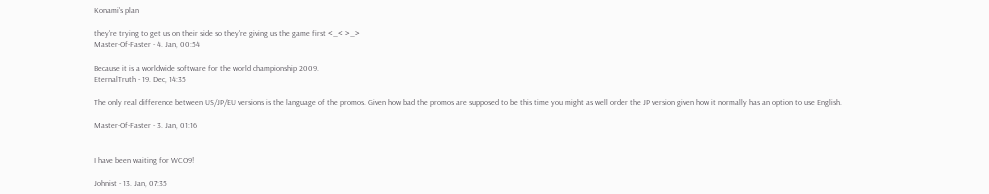Konami's plan

they're trying to get us on their side so they're giving us the game first <_< >_>
Master-Of-Faster - 4. Jan, 00:54

Because it is a worldwide software for the world championship 2009.
EternalTruth - 19. Dec, 14:35

The only real difference between US/JP/EU versions is the language of the promos. Given how bad the promos are supposed to be this time you might as well order the JP version given how it normally has an option to use English.

Master-Of-Faster - 3. Jan, 01:16


I have been waiting for WCO9!

Johnist - 13. Jan, 07:35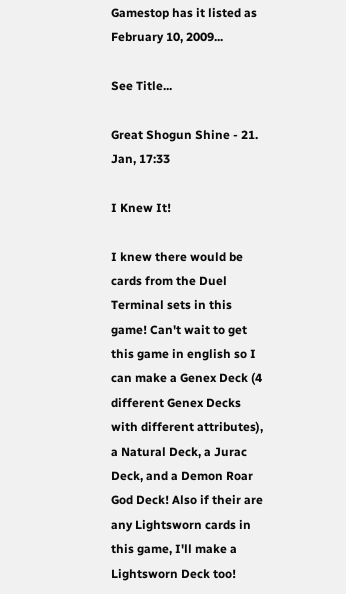Gamestop has it listed as February 10, 2009...

See Title...

Great Shogun Shine - 21. Jan, 17:33

I Knew It!

I knew there would be cards from the Duel Terminal sets in this game! Can't wait to get this game in english so I can make a Genex Deck (4 different Genex Decks with different attributes), a Natural Deck, a Jurac Deck, and a Demon Roar God Deck! Also if their are any Lightsworn cards in this game, I'll make a Lightsworn Deck too!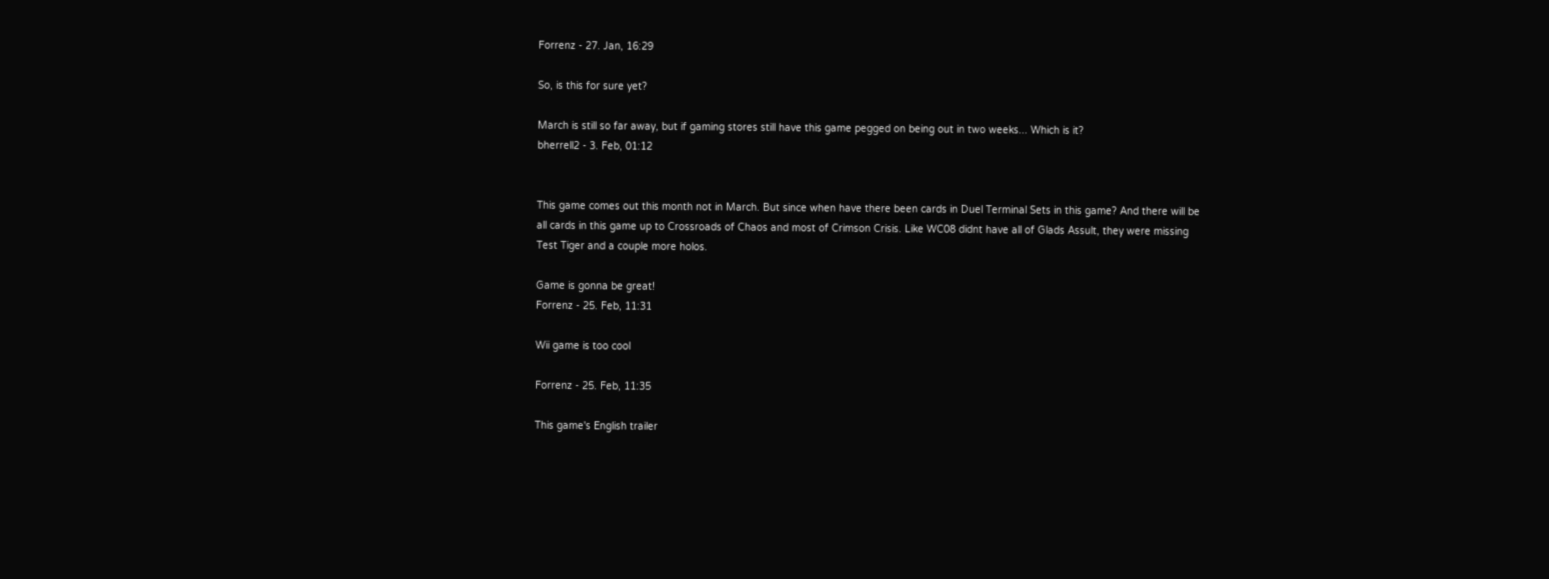Forrenz - 27. Jan, 16:29

So, is this for sure yet?

March is still so far away, but if gaming stores still have this game pegged on being out in two weeks... Which is it?
bherrell2 - 3. Feb, 01:12


This game comes out this month not in March. But since when have there been cards in Duel Terminal Sets in this game? And there will be all cards in this game up to Crossroads of Chaos and most of Crimson Crisis. Like WC08 didnt have all of Glads Assult, they were missing Test Tiger and a couple more holos.

Game is gonna be great!
Forrenz - 25. Feb, 11:31

Wii game is too cool

Forrenz - 25. Feb, 11:35

This game's English trailer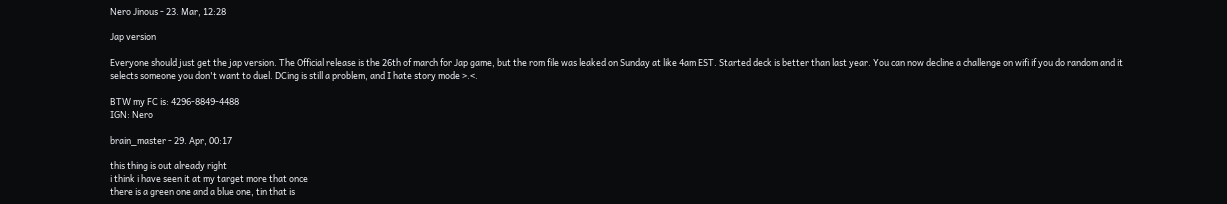Nero Jinous - 23. Mar, 12:28

Jap version

Everyone should just get the jap version. The Official release is the 26th of march for Jap game, but the rom file was leaked on Sunday at like 4am EST. Started deck is better than last year. You can now decline a challenge on wifi if you do random and it selects someone you don't want to duel. DCing is still a problem, and I hate story mode >.<.

BTW my FC is: 4296-8849-4488
IGN: Nero

brain_master - 29. Apr, 00:17

this thing is out already right
i think i have seen it at my target more that once
there is a green one and a blue one, tin that is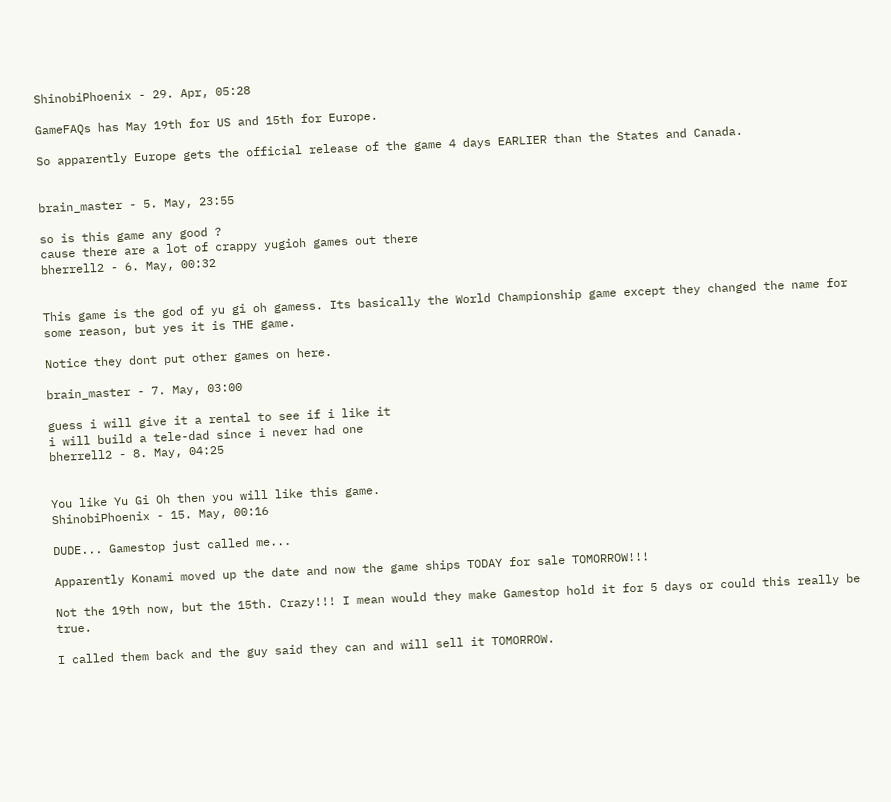ShinobiPhoenix - 29. Apr, 05:28

GameFAQs has May 19th for US and 15th for Europe.

So apparently Europe gets the official release of the game 4 days EARLIER than the States and Canada.


brain_master - 5. May, 23:55

so is this game any good ?
cause there are a lot of crappy yugioh games out there
bherrell2 - 6. May, 00:32


This game is the god of yu gi oh gamess. Its basically the World Championship game except they changed the name for some reason, but yes it is THE game.

Notice they dont put other games on here.

brain_master - 7. May, 03:00

guess i will give it a rental to see if i like it
i will build a tele-dad since i never had one
bherrell2 - 8. May, 04:25


You like Yu Gi Oh then you will like this game.
ShinobiPhoenix - 15. May, 00:16

DUDE... Gamestop just called me...

Apparently Konami moved up the date and now the game ships TODAY for sale TOMORROW!!!

Not the 19th now, but the 15th. Crazy!!! I mean would they make Gamestop hold it for 5 days or could this really be true.

I called them back and the guy said they can and will sell it TOMORROW.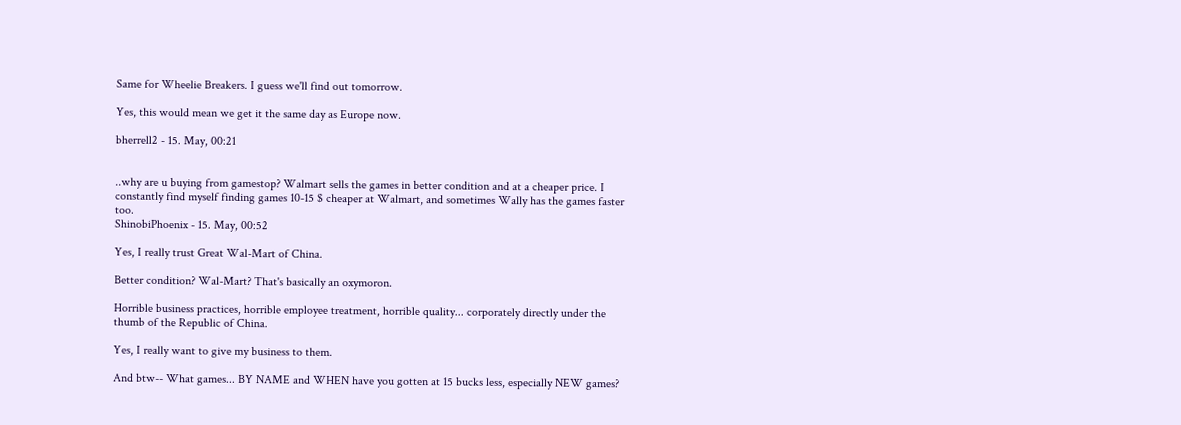Same for Wheelie Breakers. I guess we'll find out tomorrow.

Yes, this would mean we get it the same day as Europe now.

bherrell2 - 15. May, 00:21


..why are u buying from gamestop? Walmart sells the games in better condition and at a cheaper price. I constantly find myself finding games 10-15 $ cheaper at Walmart, and sometimes Wally has the games faster too.
ShinobiPhoenix - 15. May, 00:52

Yes, I really trust Great Wal-Mart of China.

Better condition? Wal-Mart? That's basically an oxymoron.

Horrible business practices, horrible employee treatment, horrible quality... corporately directly under the thumb of the Republic of China.

Yes, I really want to give my business to them.

And btw-- What games... BY NAME and WHEN have you gotten at 15 bucks less, especially NEW games?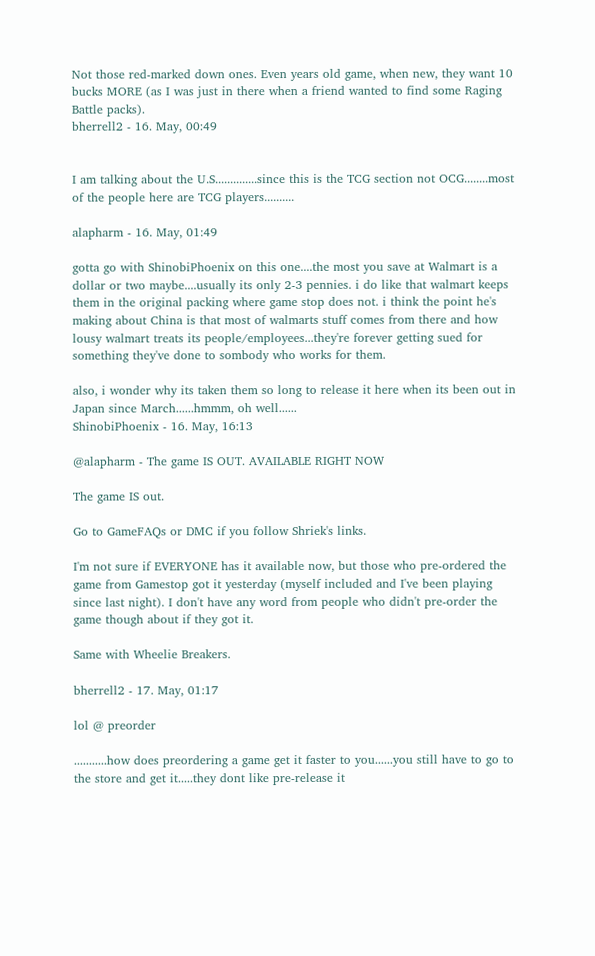Not those red-marked down ones. Even years old game, when new, they want 10 bucks MORE (as I was just in there when a friend wanted to find some Raging Battle packs).
bherrell2 - 16. May, 00:49


I am talking about the U.S..............since this is the TCG section not OCG........most of the people here are TCG players..........

alapharm - 16. May, 01:49

gotta go with ShinobiPhoenix on this one....the most you save at Walmart is a dollar or two maybe....usually its only 2-3 pennies. i do like that walmart keeps them in the original packing where game stop does not. i think the point he's making about China is that most of walmarts stuff comes from there and how lousy walmart treats its people/employees...they're forever getting sued for something they've done to sombody who works for them.

also, i wonder why its taken them so long to release it here when its been out in Japan since March......hmmm, oh well......
ShinobiPhoenix - 16. May, 16:13

@alapharm - The game IS OUT. AVAILABLE RIGHT NOW

The game IS out.

Go to GameFAQs or DMC if you follow Shriek's links.

I'm not sure if EVERYONE has it available now, but those who pre-ordered the game from Gamestop got it yesterday (myself included and I've been playing since last night). I don't have any word from people who didn't pre-order the game though about if they got it.

Same with Wheelie Breakers.

bherrell2 - 17. May, 01:17

lol @ preorder

...........how does preordering a game get it faster to you......you still have to go to the store and get it.....they dont like pre-release it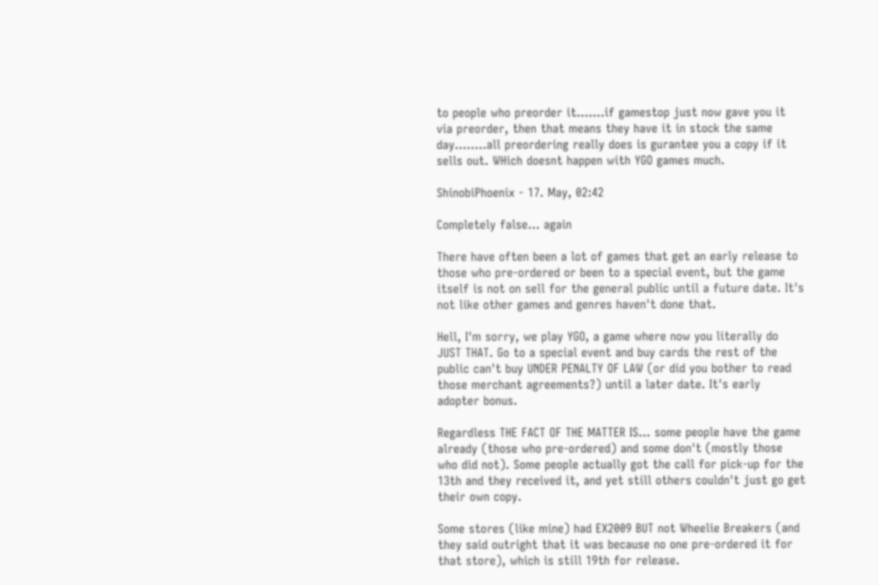to people who preorder it.......if gamestop just now gave you it via preorder, then that means they have it in stock the same day........all preordering really does is gurantee you a copy if it sells out. WHich doesnt happen with YGO games much.

ShinobiPhoenix - 17. May, 02:42

Completely false... again

There have often been a lot of games that get an early release to those who pre-ordered or been to a special event, but the game itself is not on sell for the general public until a future date. It's not like other games and genres haven't done that.

Hell, I'm sorry, we play YGO, a game where now you literally do JUST THAT. Go to a special event and buy cards the rest of the public can't buy UNDER PENALTY OF LAW (or did you bother to read those merchant agreements?) until a later date. It's early adopter bonus.

Regardless THE FACT OF THE MATTER IS... some people have the game already (those who pre-ordered) and some don't (mostly those who did not). Some people actually got the call for pick-up for the 13th and they received it, and yet still others couldn't just go get their own copy.

Some stores (like mine) had EX2009 BUT not Wheelie Breakers (and they said outright that it was because no one pre-ordered it for that store), which is still 19th for release.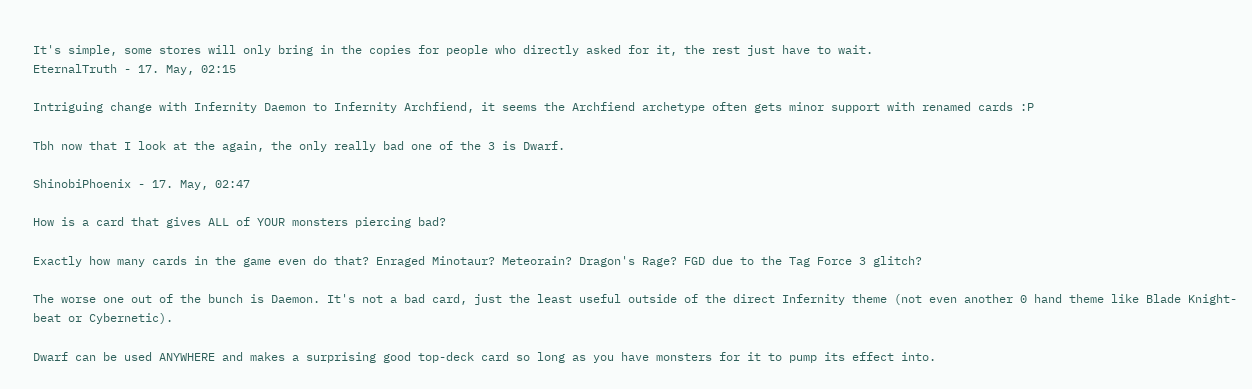It's simple, some stores will only bring in the copies for people who directly asked for it, the rest just have to wait.
EternalTruth - 17. May, 02:15

Intriguing change with Infernity Daemon to Infernity Archfiend, it seems the Archfiend archetype often gets minor support with renamed cards :P

Tbh now that I look at the again, the only really bad one of the 3 is Dwarf.

ShinobiPhoenix - 17. May, 02:47

How is a card that gives ALL of YOUR monsters piercing bad?

Exactly how many cards in the game even do that? Enraged Minotaur? Meteorain? Dragon's Rage? FGD due to the Tag Force 3 glitch?

The worse one out of the bunch is Daemon. It's not a bad card, just the least useful outside of the direct Infernity theme (not even another 0 hand theme like Blade Knight-beat or Cybernetic).

Dwarf can be used ANYWHERE and makes a surprising good top-deck card so long as you have monsters for it to pump its effect into.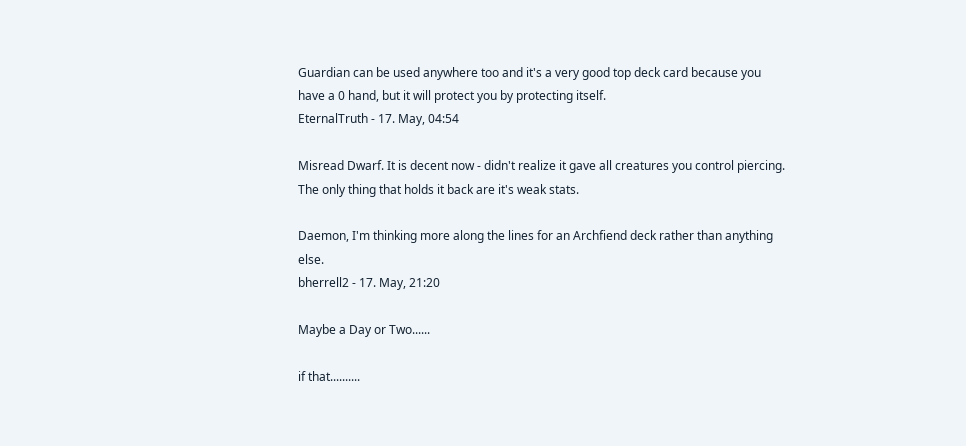Guardian can be used anywhere too and it's a very good top deck card because you have a 0 hand, but it will protect you by protecting itself.
EternalTruth - 17. May, 04:54

Misread Dwarf. It is decent now - didn't realize it gave all creatures you control piercing. The only thing that holds it back are it's weak stats.

Daemon, I'm thinking more along the lines for an Archfiend deck rather than anything else.
bherrell2 - 17. May, 21:20

Maybe a Day or Two......

if that..........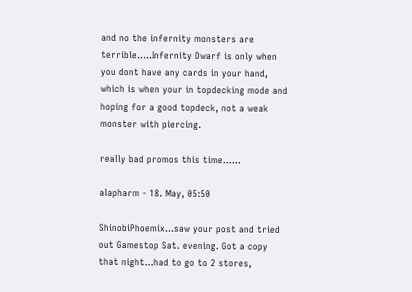and no the infernity monsters are terrible.....Infernity Dwarf is only when you dont have any cards in your hand, which is when your in topdecking mode and hoping for a good topdeck, not a weak monster with piercing.

really bad promos this time......

alapharm - 18. May, 05:50

ShinobiPhoemix...saw your post and tried out Gamestop Sat. evening. Got a copy that night...had to go to 2 stores,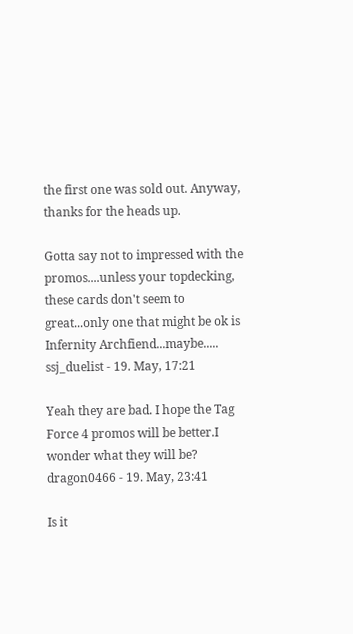the first one was sold out. Anyway, thanks for the heads up.

Gotta say not to impressed with the promos....unless your topdecking, these cards don't seem to great...only one that might be ok is Infernity Archfiend...maybe.....
ssj_duelist - 19. May, 17:21

Yeah they are bad. I hope the Tag Force 4 promos will be better.I wonder what they will be?
dragon0466 - 19. May, 23:41

Is it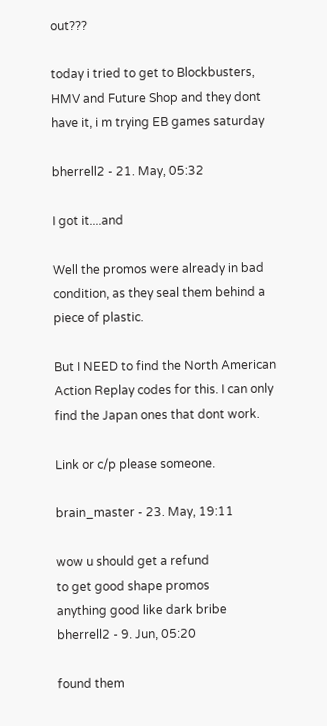out???

today i tried to get to Blockbusters, HMV and Future Shop and they dont have it, i m trying EB games saturday

bherrell2 - 21. May, 05:32

I got it....and

Well the promos were already in bad condition, as they seal them behind a piece of plastic.

But I NEED to find the North American Action Replay codes for this. I can only find the Japan ones that dont work.

Link or c/p please someone.

brain_master - 23. May, 19:11

wow u should get a refund
to get good shape promos
anything good like dark bribe
bherrell2 - 9. Jun, 05:20

found them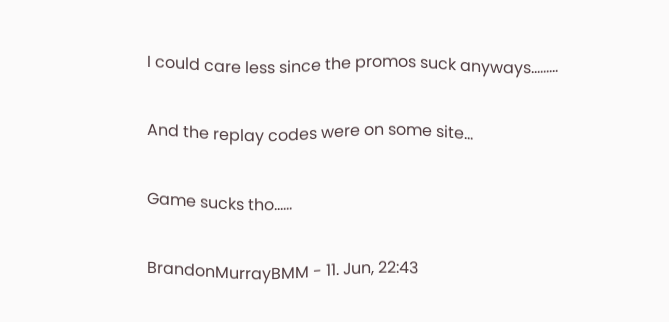I could care less since the promos suck anyways.........

And the replay codes were on some site...

Game sucks tho......

BrandonMurrayBMM - 11. Jun, 22:43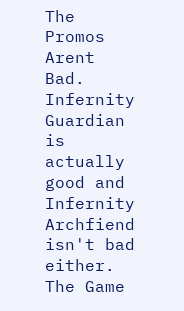The Promos Arent Bad. Infernity Guardian is actually good and Infernity Archfiend isn't bad either. The Game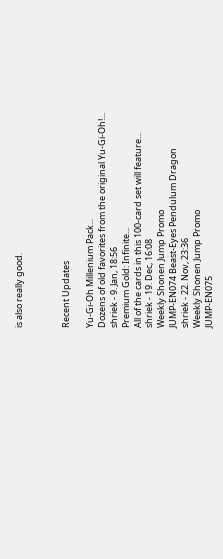is also really good.



Recent Updates

Yu-Gi-Oh Millenium Pack...
Dozens of old favorites from the original Yu-Gi-Oh!...
shriek - 9. Jan, 18:56
Premium Gold: Infinite...
All of the cards in this 100-card set will feature...
shriek - 19. Dec, 16:08
Weekly Shonen Jump Promo
JUMP-EN074 Beast-Eyes Pendulum Dragon
shriek - 22. Nov, 23:36
Weekly Shonen Jump Promo
JUMP-EN075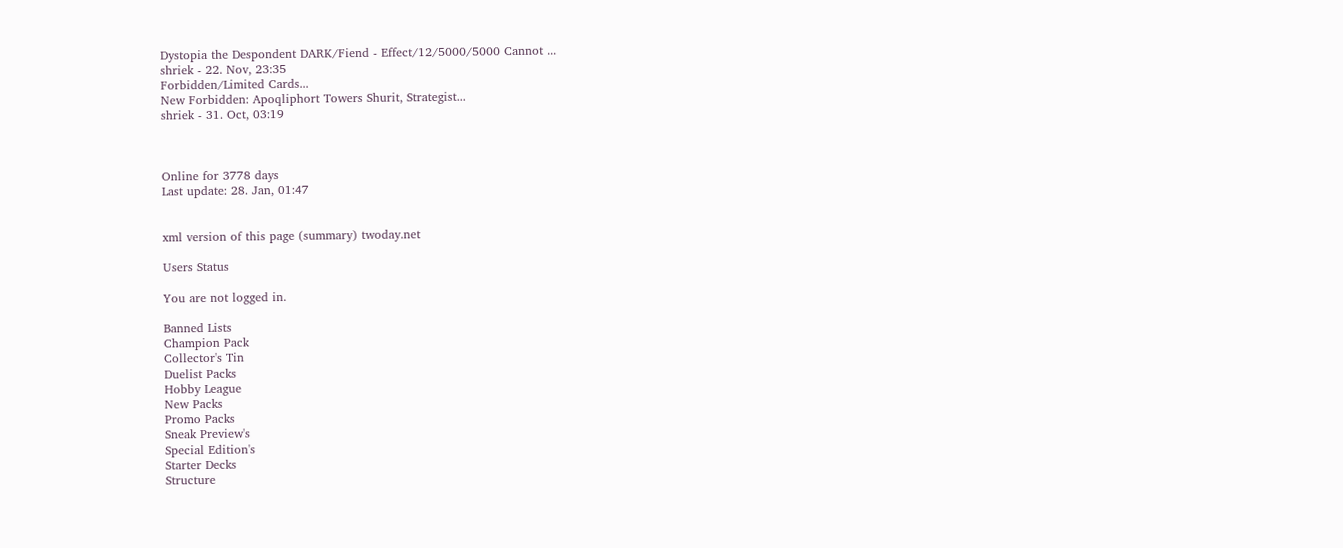Dystopia the Despondent DARK/Fiend - Effect/12/5000/5000 Cannot ...
shriek - 22. Nov, 23:35
Forbidden/Limited Cards...
New Forbidden: Apoqliphort Towers Shurit, Strategist...
shriek - 31. Oct, 03:19



Online for 3778 days
Last update: 28. Jan, 01:47


xml version of this page (summary) twoday.net

Users Status

You are not logged in.

Banned Lists
Champion Pack
Collector's Tin
Duelist Packs
Hobby League
New Packs
Promo Packs
Sneak Preview's
Special Edition's
Starter Decks
Structure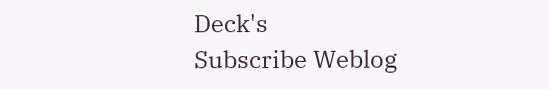Deck's
Subscribe Weblog